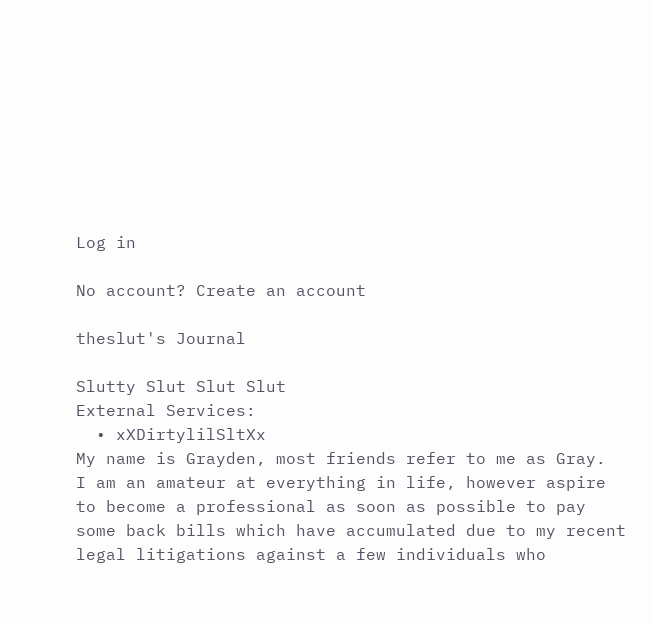Log in

No account? Create an account

theslut's Journal

Slutty Slut Slut Slut
External Services:
  • xXDirtylilSltXx
My name is Grayden, most friends refer to me as Gray.
I am an amateur at everything in life, however aspire to become a professional as soon as possible to pay some back bills which have accumulated due to my recent legal litigations against a few individuals who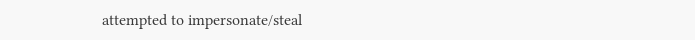attempted to impersonate/steal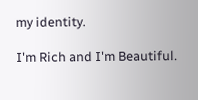my identity.

I'm Rich and I'm Beautiful.